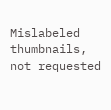Mislabeled thumbnails, not requested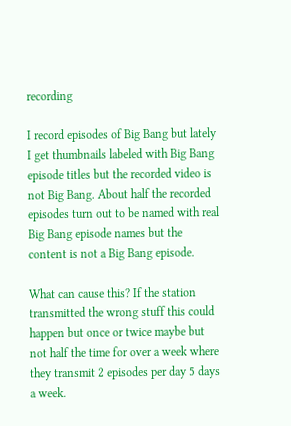recording

I record episodes of Big Bang but lately I get thumbnails labeled with Big Bang episode titles but the recorded video is not Big Bang. About half the recorded episodes turn out to be named with real Big Bang episode names but the content is not a Big Bang episode.

What can cause this? If the station transmitted the wrong stuff this could happen but once or twice maybe but not half the time for over a week where they transmit 2 episodes per day 5 days a week.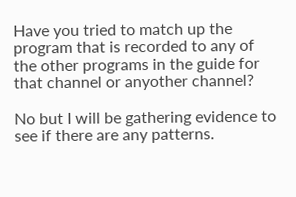Have you tried to match up the program that is recorded to any of the other programs in the guide for that channel or anyother channel?

No but I will be gathering evidence to see if there are any patterns.